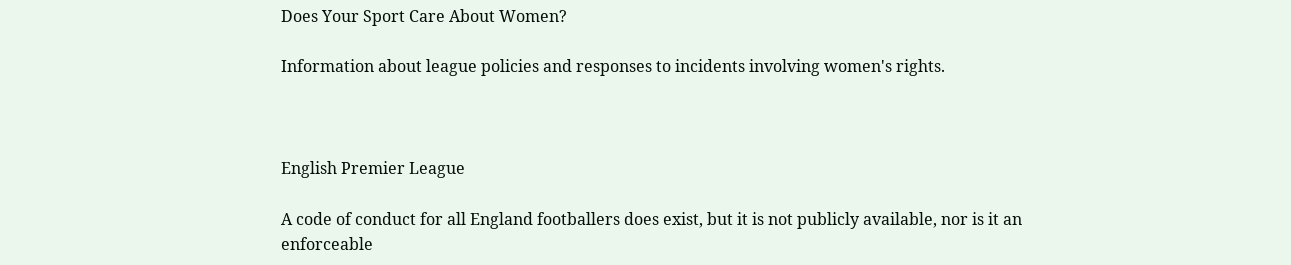Does Your Sport Care About Women?

Information about league policies and responses to incidents involving women's rights.



English Premier League

A code of conduct for all England footballers does exist, but it is not publicly available, nor is it an enforceable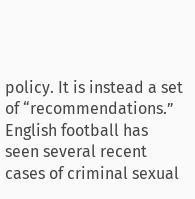policy. It is instead a set of “recommendations.” English football has seen several recent cases of criminal sexual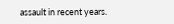assault in recent years.